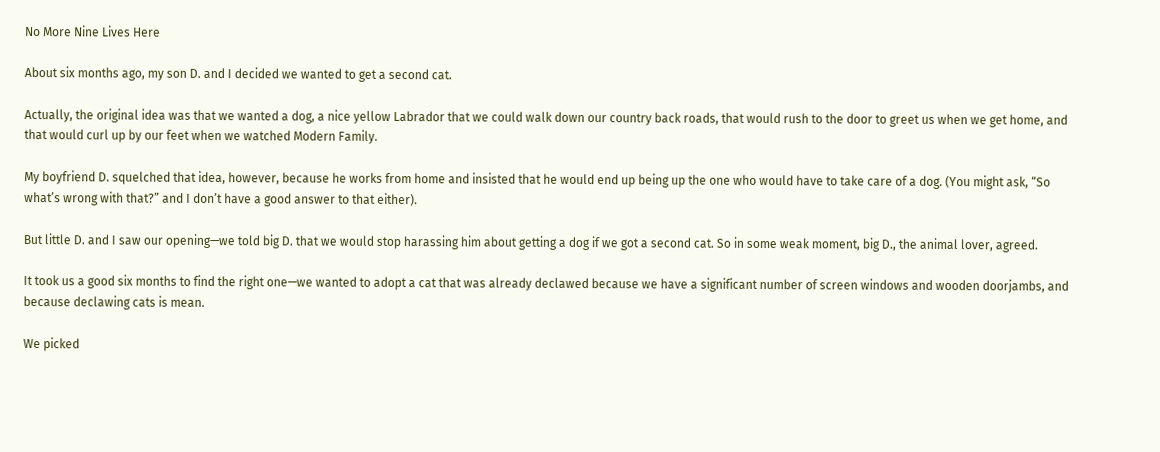No More Nine Lives Here

About six months ago, my son D. and I decided we wanted to get a second cat.

Actually, the original idea was that we wanted a dog, a nice yellow Labrador that we could walk down our country back roads, that would rush to the door to greet us when we get home, and that would curl up by our feet when we watched Modern Family.

My boyfriend D. squelched that idea, however, because he works from home and insisted that he would end up being up the one who would have to take care of a dog. (You might ask, “So what’s wrong with that?” and I don’t have a good answer to that either).

But little D. and I saw our opening—we told big D. that we would stop harassing him about getting a dog if we got a second cat. So in some weak moment, big D., the animal lover, agreed.

It took us a good six months to find the right one—we wanted to adopt a cat that was already declawed because we have a significant number of screen windows and wooden doorjambs, and because declawing cats is mean.

We picked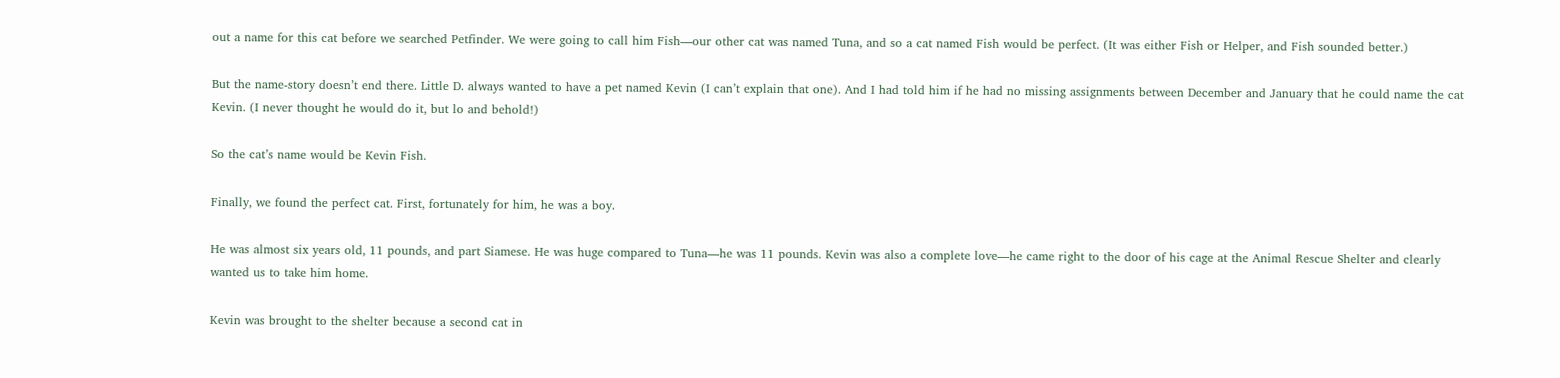out a name for this cat before we searched Petfinder. We were going to call him Fish—our other cat was named Tuna, and so a cat named Fish would be perfect. (It was either Fish or Helper, and Fish sounded better.)

But the name-story doesn’t end there. Little D. always wanted to have a pet named Kevin (I can’t explain that one). And I had told him if he had no missing assignments between December and January that he could name the cat Kevin. (I never thought he would do it, but lo and behold!)

So the cat’s name would be Kevin Fish.

Finally, we found the perfect cat. First, fortunately for him, he was a boy.

He was almost six years old, 11 pounds, and part Siamese. He was huge compared to Tuna—he was 11 pounds. Kevin was also a complete love—he came right to the door of his cage at the Animal Rescue Shelter and clearly wanted us to take him home.

Kevin was brought to the shelter because a second cat in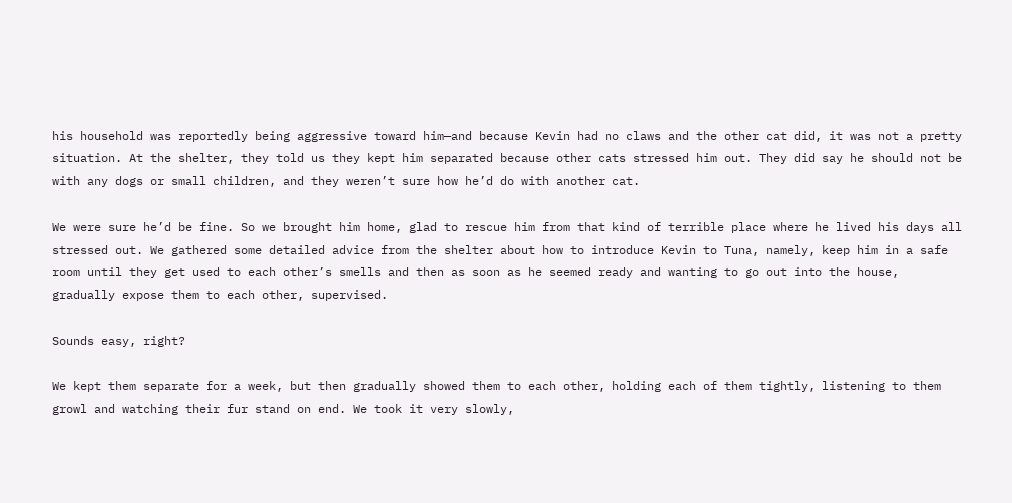his household was reportedly being aggressive toward him—and because Kevin had no claws and the other cat did, it was not a pretty situation. At the shelter, they told us they kept him separated because other cats stressed him out. They did say he should not be with any dogs or small children, and they weren’t sure how he’d do with another cat.

We were sure he’d be fine. So we brought him home, glad to rescue him from that kind of terrible place where he lived his days all stressed out. We gathered some detailed advice from the shelter about how to introduce Kevin to Tuna, namely, keep him in a safe room until they get used to each other’s smells and then as soon as he seemed ready and wanting to go out into the house, gradually expose them to each other, supervised.

Sounds easy, right?

We kept them separate for a week, but then gradually showed them to each other, holding each of them tightly, listening to them growl and watching their fur stand on end. We took it very slowly,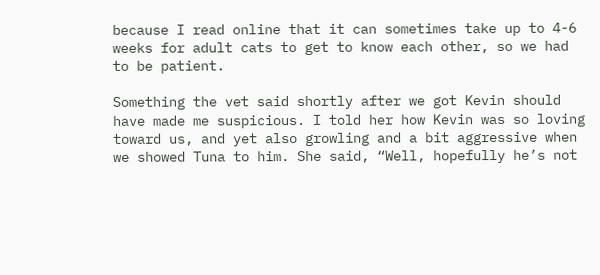because I read online that it can sometimes take up to 4-6 weeks for adult cats to get to know each other, so we had to be patient.

Something the vet said shortly after we got Kevin should have made me suspicious. I told her how Kevin was so loving toward us, and yet also growling and a bit aggressive when we showed Tuna to him. She said, “Well, hopefully he’s not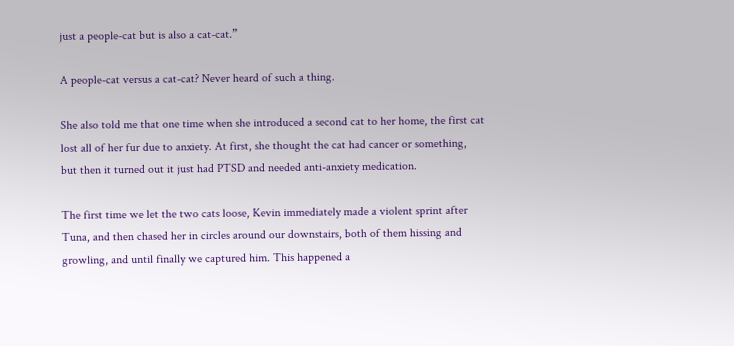just a people-cat but is also a cat-cat.”

A people-cat versus a cat-cat? Never heard of such a thing.

She also told me that one time when she introduced a second cat to her home, the first cat lost all of her fur due to anxiety. At first, she thought the cat had cancer or something, but then it turned out it just had PTSD and needed anti-anxiety medication.

The first time we let the two cats loose, Kevin immediately made a violent sprint after Tuna, and then chased her in circles around our downstairs, both of them hissing and growling, and until finally we captured him. This happened a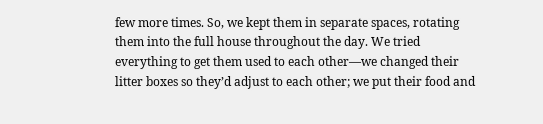few more times. So, we kept them in separate spaces, rotating them into the full house throughout the day. We tried everything to get them used to each other—we changed their litter boxes so they’d adjust to each other; we put their food and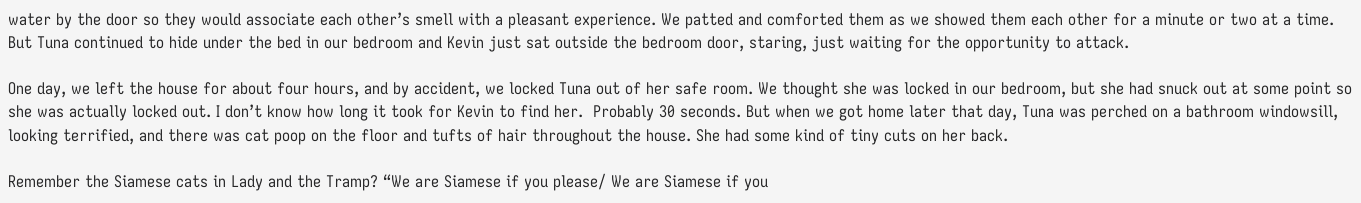water by the door so they would associate each other’s smell with a pleasant experience. We patted and comforted them as we showed them each other for a minute or two at a time. But Tuna continued to hide under the bed in our bedroom and Kevin just sat outside the bedroom door, staring, just waiting for the opportunity to attack.

One day, we left the house for about four hours, and by accident, we locked Tuna out of her safe room. We thought she was locked in our bedroom, but she had snuck out at some point so she was actually locked out. I don’t know how long it took for Kevin to find her.  Probably 30 seconds. But when we got home later that day, Tuna was perched on a bathroom windowsill, looking terrified, and there was cat poop on the floor and tufts of hair throughout the house. She had some kind of tiny cuts on her back.

Remember the Siamese cats in Lady and the Tramp? “We are Siamese if you please/ We are Siamese if you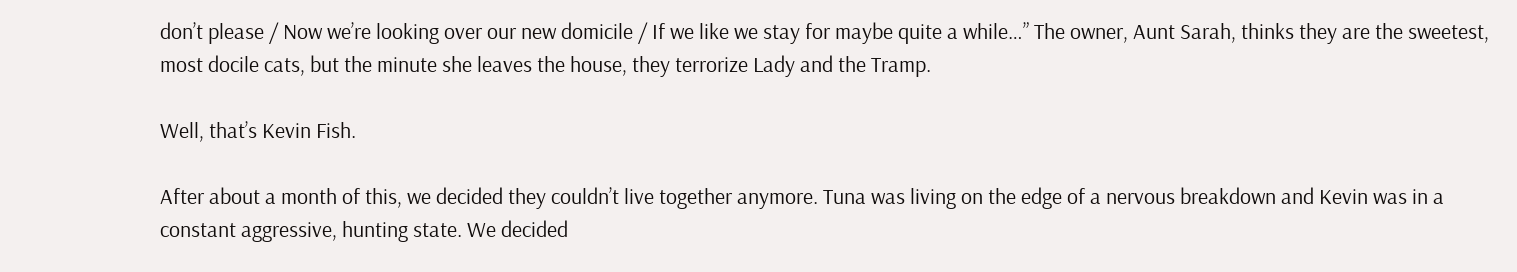don’t please / Now we’re looking over our new domicile / If we like we stay for maybe quite a while…” The owner, Aunt Sarah, thinks they are the sweetest, most docile cats, but the minute she leaves the house, they terrorize Lady and the Tramp.

Well, that’s Kevin Fish.

After about a month of this, we decided they couldn’t live together anymore. Tuna was living on the edge of a nervous breakdown and Kevin was in a constant aggressive, hunting state. We decided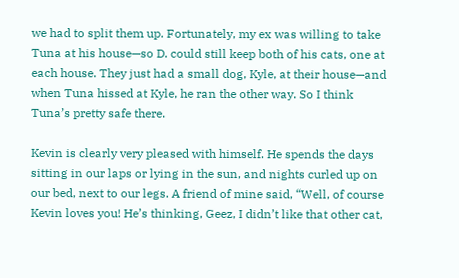we had to split them up. Fortunately, my ex was willing to take Tuna at his house—so D. could still keep both of his cats, one at each house. They just had a small dog, Kyle, at their house—and when Tuna hissed at Kyle, he ran the other way. So I think Tuna’s pretty safe there.

Kevin is clearly very pleased with himself. He spends the days sitting in our laps or lying in the sun, and nights curled up on our bed, next to our legs. A friend of mine said, “Well, of course Kevin loves you! He’s thinking, Geez, I didn’t like that other cat,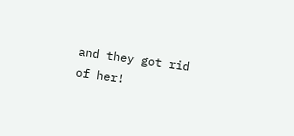and they got rid of her!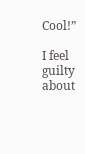Cool!”

I feel guilty about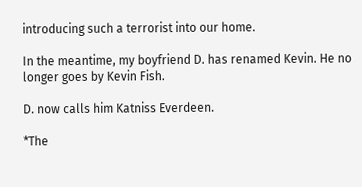introducing such a terrorist into our home.

In the meantime, my boyfriend D. has renamed Kevin. He no longer goes by Kevin Fish.

D. now calls him Katniss Everdeen.

*The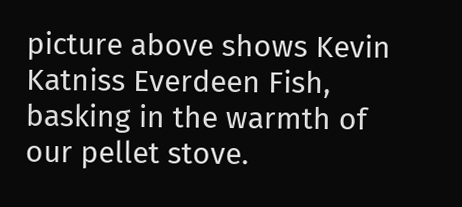picture above shows Kevin Katniss Everdeen Fish, basking in the warmth of our pellet stove.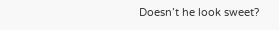Doesn’t he look sweet?